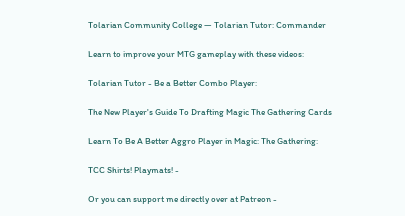Tolarian Community College — Tolarian Tutor: Commander

Learn to improve your MTG gameplay with these videos:

Tolarian Tutor - Be a Better Combo Player:

The New Player's Guide To Drafting Magic The Gathering Cards

Learn To Be A Better Aggro Player in Magic: The Gathering:

TCC Shirts! Playmats! -

Or you can support me directly over at Patreon -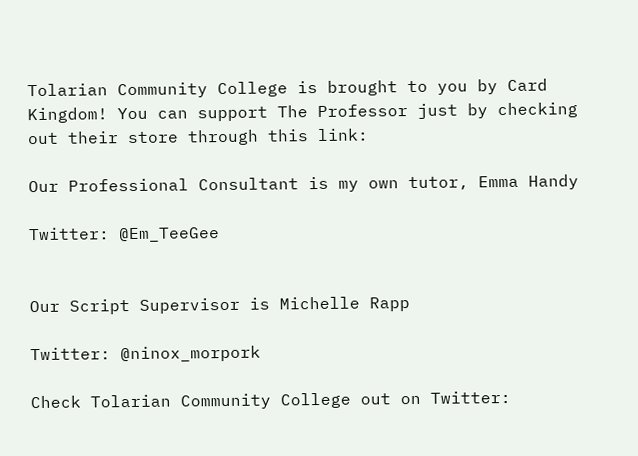Tolarian Community College is brought to you by Card Kingdom! You can support The Professor just by checking out their store through this link:

Our Professional Consultant is my own tutor, Emma Handy

Twitter: @Em_TeeGee


Our Script Supervisor is Michelle Rapp

Twitter: @ninox_morpork

Check Tolarian Community College out on Twitter: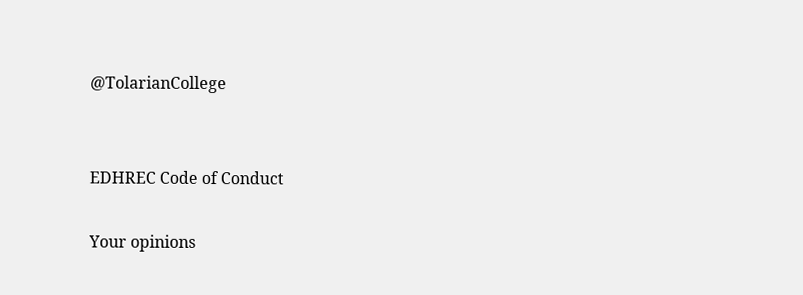@TolarianCollege


EDHREC Code of Conduct

Your opinions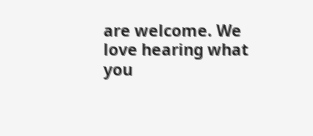are welcome. We love hearing what you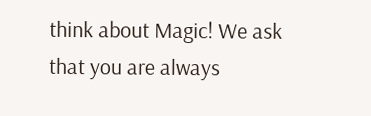think about Magic! We ask that you are always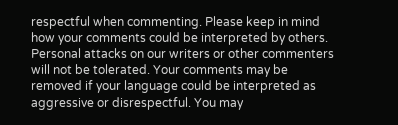respectful when commenting. Please keep in mind how your comments could be interpreted by others. Personal attacks on our writers or other commenters will not be tolerated. Your comments may be removed if your language could be interpreted as aggressive or disrespectful. You may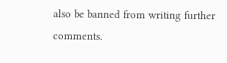also be banned from writing further comments.